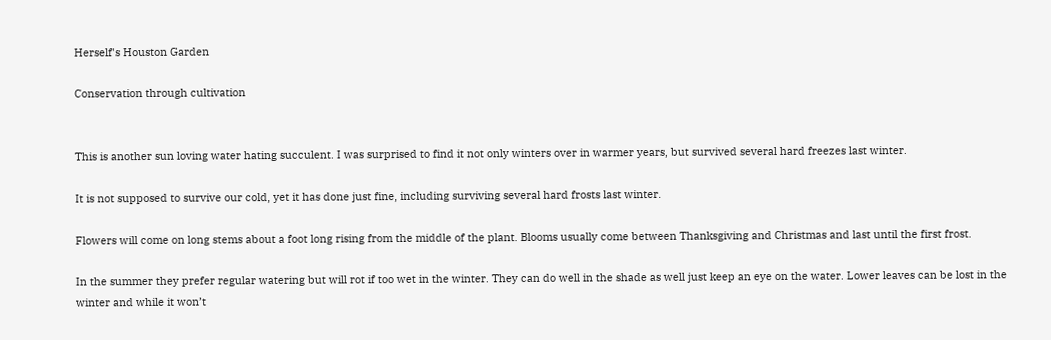Herself's Houston Garden

Conservation through cultivation


This is another sun loving water hating succulent. I was surprised to find it not only winters over in warmer years, but survived several hard freezes last winter.

It is not supposed to survive our cold, yet it has done just fine, including surviving several hard frosts last winter.

Flowers will come on long stems about a foot long rising from the middle of the plant. Blooms usually come between Thanksgiving and Christmas and last until the first frost.

In the summer they prefer regular watering but will rot if too wet in the winter. They can do well in the shade as well just keep an eye on the water. Lower leaves can be lost in the winter and while it won’t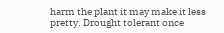harm the plant it may make it less pretty. Drought tolerant once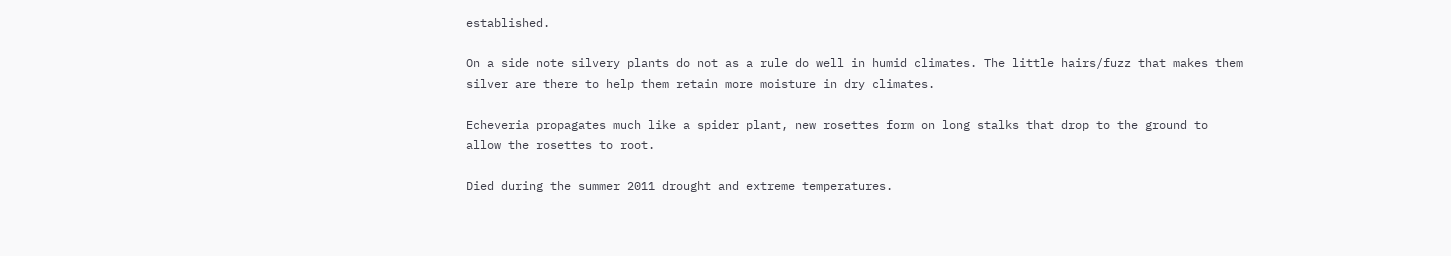established.

On a side note silvery plants do not as a rule do well in humid climates. The little hairs/fuzz that makes them silver are there to help them retain more moisture in dry climates.

Echeveria propagates much like a spider plant, new rosettes form on long stalks that drop to the ground to allow the rosettes to root.

Died during the summer 2011 drought and extreme temperatures.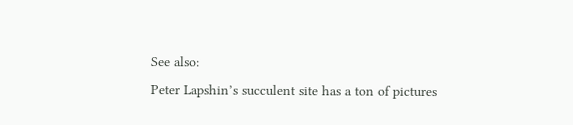See also:
Peter Lapshin’s succulent site has a ton of pictures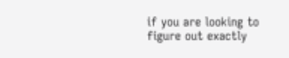if you are looking to figure out exactly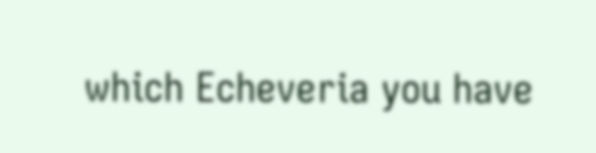which Echeveria you have